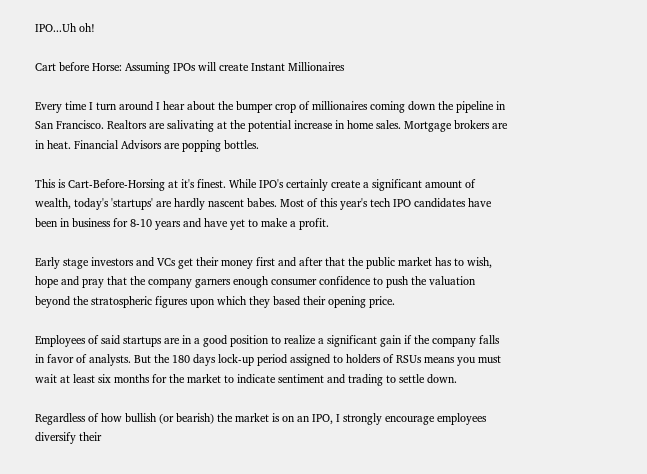IPO...Uh oh!

Cart before Horse: Assuming IPOs will create Instant Millionaires

Every time I turn around I hear about the bumper crop of millionaires coming down the pipeline in San Francisco. Realtors are salivating at the potential increase in home sales. Mortgage brokers are in heat. Financial Advisors are popping bottles.

This is Cart-Before-Horsing at it's finest. While IPO's certainly create a significant amount of wealth, today's 'startups' are hardly nascent babes. Most of this year's tech IPO candidates have been in business for 8-10 years and have yet to make a profit.

Early stage investors and VCs get their money first and after that the public market has to wish, hope and pray that the company garners enough consumer confidence to push the valuation beyond the stratospheric figures upon which they based their opening price.

Employees of said startups are in a good position to realize a significant gain if the company falls in favor of analysts. But the 180 days lock-up period assigned to holders of RSUs means you must wait at least six months for the market to indicate sentiment and trading to settle down.

Regardless of how bullish (or bearish) the market is on an IPO, I strongly encourage employees diversify their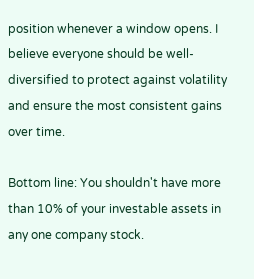position whenever a window opens. I believe everyone should be well-diversified to protect against volatility and ensure the most consistent gains over time.

Bottom line: You shouldn't have more than 10% of your investable assets in any one company stock.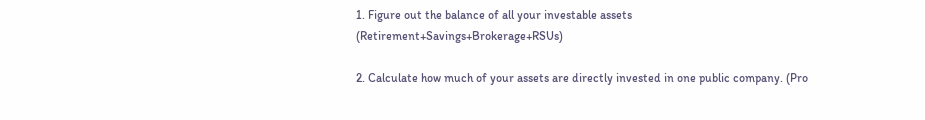1. Figure out the balance of all your investable assets (Retirement+Savings+Brokerage+RSUs)

2. Calculate how much of your assets are directly invested in one public company. (Pro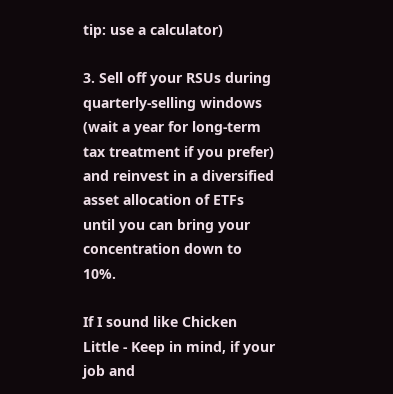tip: use a calculator)

3. Sell off your RSUs during quarterly-selling windows (wait a year for long-term tax treatment if you prefer) and reinvest in a diversified asset allocation of ETFs until you can bring your concentration down to 10%.

If I sound like Chicken Little - Keep in mind, if your job and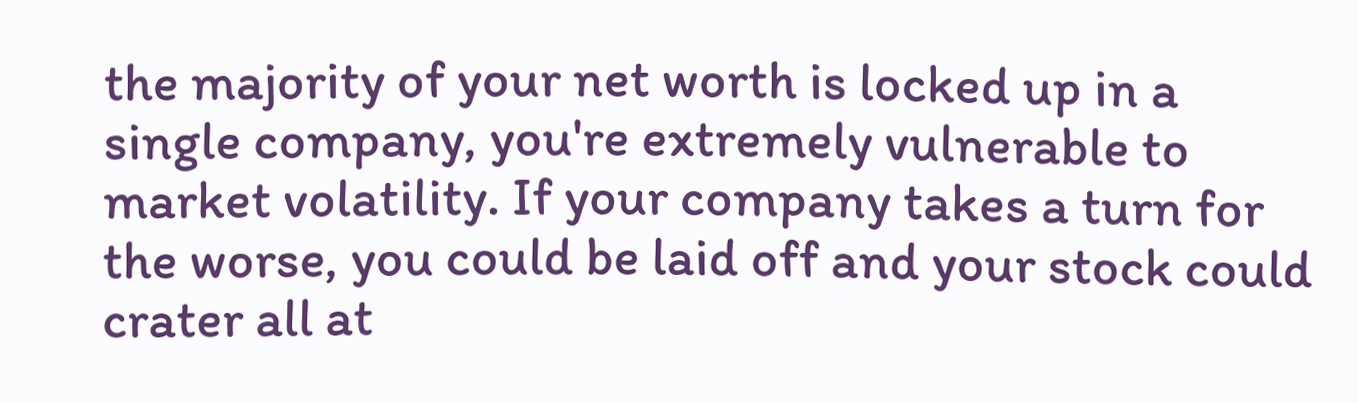the majority of your net worth is locked up in a single company, you're extremely vulnerable to market volatility. If your company takes a turn for the worse, you could be laid off and your stock could crater all at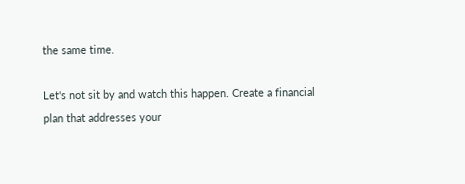the same time.

Let's not sit by and watch this happen. Create a financial plan that addresses your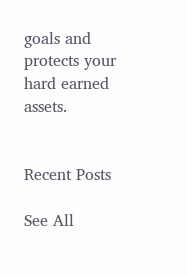goals and protects your hard earned assets.


Recent Posts

See All